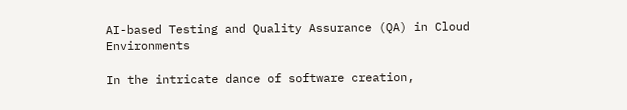AI-based Testing and Quality Assurance (QA) in Cloud Environments

In the intricate dance of software creation,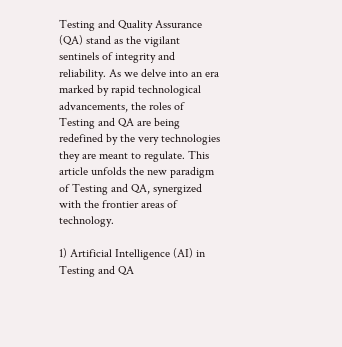Testing and Quality Assurance (QA) stand as the vigilant sentinels of integrity and reliability. As we delve into an era marked by rapid technological advancements, the roles of Testing and QA are being redefined by the very technologies they are meant to regulate. This article unfolds the new paradigm of Testing and QA, synergized with the frontier areas of technology.

1) Artificial Intelligence (AI) in Testing and QA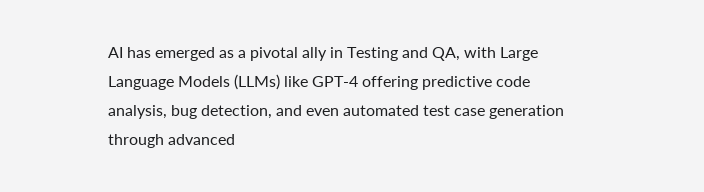AI has emerged as a pivotal ally in Testing and QA, with Large Language Models (LLMs) like GPT-4 offering predictive code analysis, bug detection, and even automated test case generation through advanced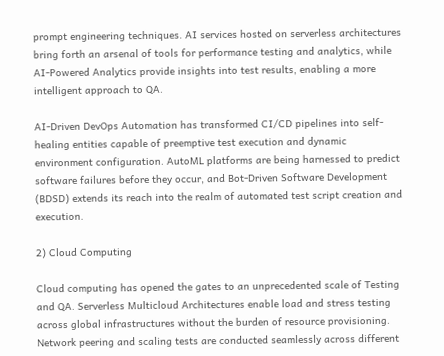prompt engineering techniques. AI services hosted on serverless architectures bring forth an arsenal of tools for performance testing and analytics, while AI-Powered Analytics provide insights into test results, enabling a more intelligent approach to QA.

AI-Driven DevOps Automation has transformed CI/CD pipelines into self-healing entities capable of preemptive test execution and dynamic environment configuration. AutoML platforms are being harnessed to predict software failures before they occur, and Bot-Driven Software Development (BDSD) extends its reach into the realm of automated test script creation and execution.

2) Cloud Computing

Cloud computing has opened the gates to an unprecedented scale of Testing and QA. Serverless Multicloud Architectures enable load and stress testing across global infrastructures without the burden of resource provisioning. Network peering and scaling tests are conducted seamlessly across different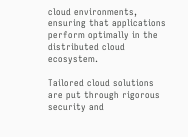cloud environments, ensuring that applications perform optimally in the distributed cloud ecosystem.

Tailored cloud solutions are put through rigorous security and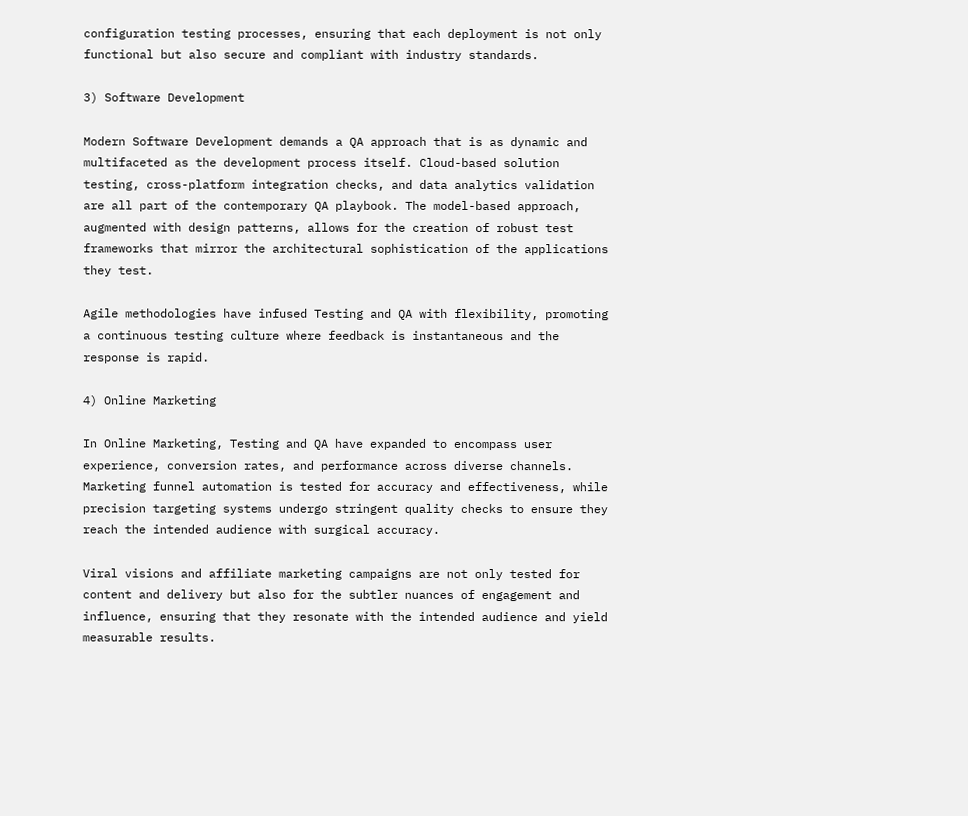configuration testing processes, ensuring that each deployment is not only functional but also secure and compliant with industry standards.

3) Software Development

Modern Software Development demands a QA approach that is as dynamic and multifaceted as the development process itself. Cloud-based solution testing, cross-platform integration checks, and data analytics validation are all part of the contemporary QA playbook. The model-based approach, augmented with design patterns, allows for the creation of robust test frameworks that mirror the architectural sophistication of the applications they test.

Agile methodologies have infused Testing and QA with flexibility, promoting a continuous testing culture where feedback is instantaneous and the response is rapid.

4) Online Marketing

In Online Marketing, Testing and QA have expanded to encompass user experience, conversion rates, and performance across diverse channels. Marketing funnel automation is tested for accuracy and effectiveness, while precision targeting systems undergo stringent quality checks to ensure they reach the intended audience with surgical accuracy.

Viral visions and affiliate marketing campaigns are not only tested for content and delivery but also for the subtler nuances of engagement and influence, ensuring that they resonate with the intended audience and yield measurable results.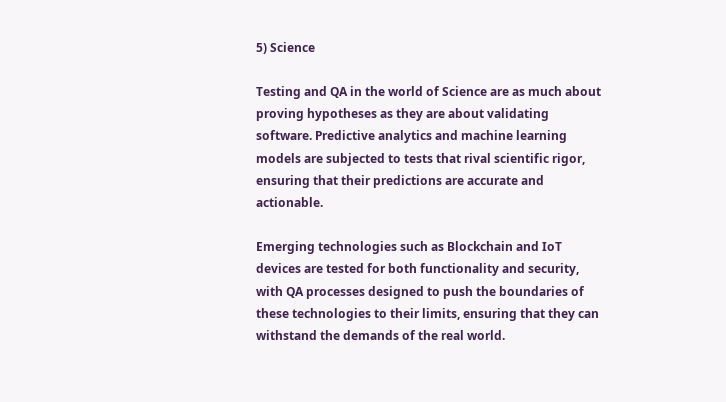5) Science

Testing and QA in the world of Science are as much about proving hypotheses as they are about validating software. Predictive analytics and machine learning models are subjected to tests that rival scientific rigor, ensuring that their predictions are accurate and actionable.

Emerging technologies such as Blockchain and IoT devices are tested for both functionality and security, with QA processes designed to push the boundaries of these technologies to their limits, ensuring that they can withstand the demands of the real world.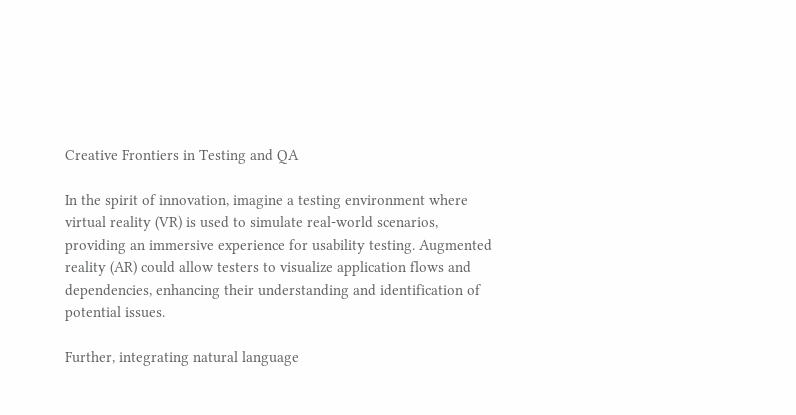Creative Frontiers in Testing and QA

In the spirit of innovation, imagine a testing environment where virtual reality (VR) is used to simulate real-world scenarios, providing an immersive experience for usability testing. Augmented reality (AR) could allow testers to visualize application flows and dependencies, enhancing their understanding and identification of potential issues.

Further, integrating natural language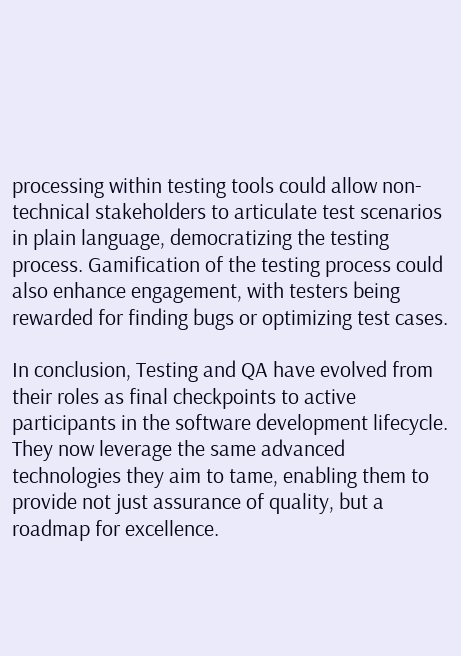processing within testing tools could allow non-technical stakeholders to articulate test scenarios in plain language, democratizing the testing process. Gamification of the testing process could also enhance engagement, with testers being rewarded for finding bugs or optimizing test cases.

In conclusion, Testing and QA have evolved from their roles as final checkpoints to active participants in the software development lifecycle. They now leverage the same advanced technologies they aim to tame, enabling them to provide not just assurance of quality, but a roadmap for excellence.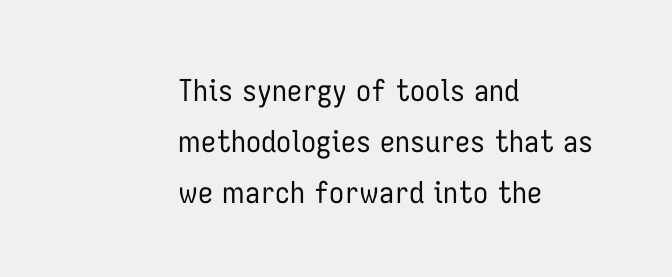This synergy of tools and methodologies ensures that as we march forward into the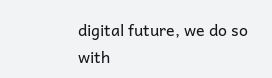digital future, we do so with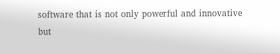software that is not only powerful and innovative but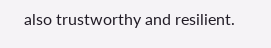also trustworthy and resilient.